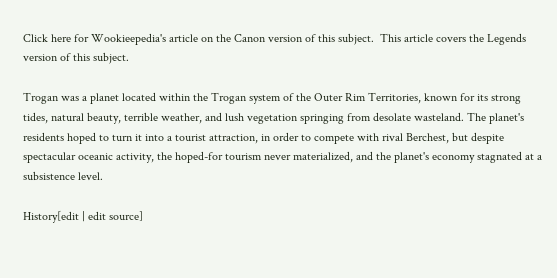Click here for Wookieepedia's article on the Canon version of this subject.  This article covers the Legends version of this subject.

Trogan was a planet located within the Trogan system of the Outer Rim Territories, known for its strong tides, natural beauty, terrible weather, and lush vegetation springing from desolate wasteland. The planet's residents hoped to turn it into a tourist attraction, in order to compete with rival Berchest, but despite spectacular oceanic activity, the hoped-for tourism never materialized, and the planet's economy stagnated at a subsistence level.

History[edit | edit source]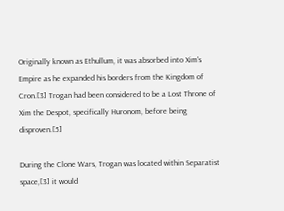Originally known as Ethullum, it was absorbed into Xim's Empire as he expanded his borders from the Kingdom of Cron.[3] Trogan had been considered to be a Lost Throne of Xim the Despot, specifically Huronom, before being disproven.[5]

During the Clone Wars, Trogan was located within Separatist space,[3] it would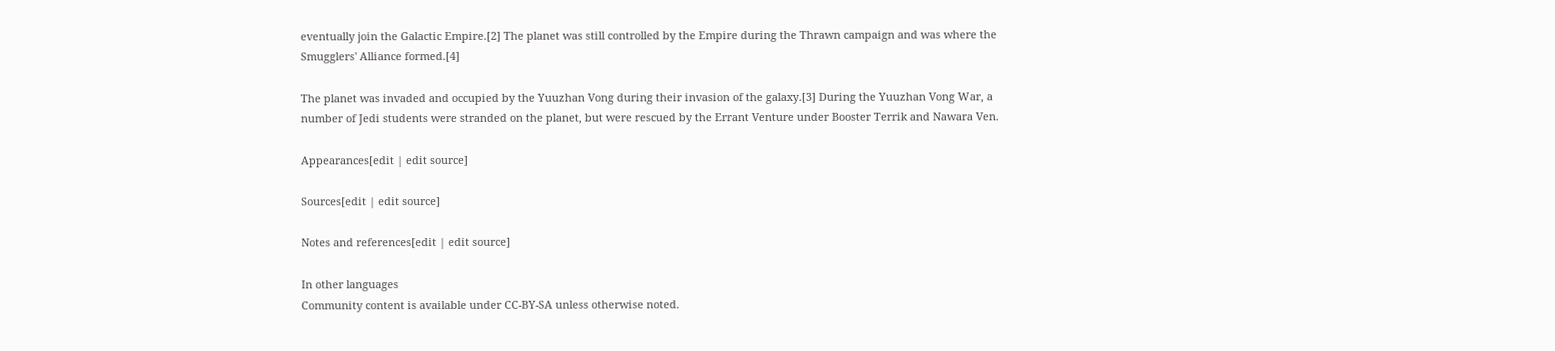eventually join the Galactic Empire.[2] The planet was still controlled by the Empire during the Thrawn campaign and was where the Smugglers' Alliance formed.[4]

The planet was invaded and occupied by the Yuuzhan Vong during their invasion of the galaxy.[3] During the Yuuzhan Vong War, a number of Jedi students were stranded on the planet, but were rescued by the Errant Venture under Booster Terrik and Nawara Ven.

Appearances[edit | edit source]

Sources[edit | edit source]

Notes and references[edit | edit source]

In other languages
Community content is available under CC-BY-SA unless otherwise noted.